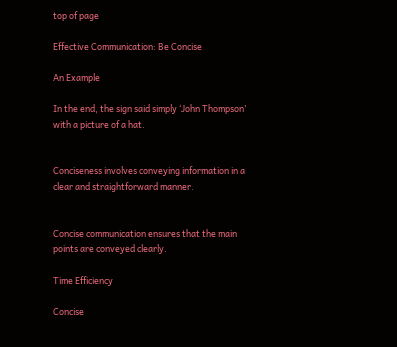top of page

Effective Communication: Be Concise

An Example

In the end, the sign said simply ‘John Thompson’ with a picture of a hat.


Conciseness involves conveying information in a clear and straightforward manner.


Concise communication ensures that the main points are conveyed clearly.

Time Efficiency

Concise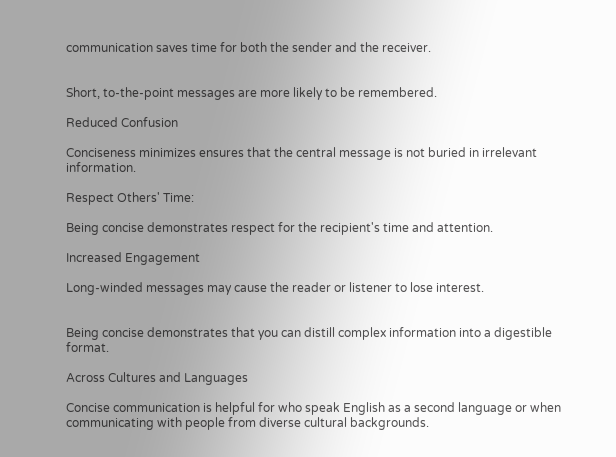communication saves time for both the sender and the receiver.


Short, to-the-point messages are more likely to be remembered.

Reduced Confusion

Conciseness minimizes ensures that the central message is not buried in irrelevant information.

Respect Others' Time:

Being concise demonstrates respect for the recipient's time and attention.

Increased Engagement

Long-winded messages may cause the reader or listener to lose interest.


Being concise demonstrates that you can distill complex information into a digestible format.

Across Cultures and Languages

Concise communication is helpful for who speak English as a second language or when communicating with people from diverse cultural backgrounds.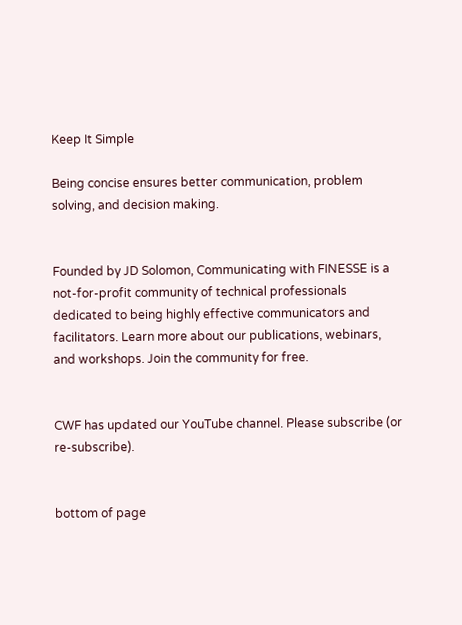Keep It Simple

Being concise ensures better communication, problem solving, and decision making.


Founded by JD Solomon, Communicating with FINESSE is a not-for-profit community of technical professionals dedicated to being highly effective communicators and facilitators. Learn more about our publications, webinars, and workshops. Join the community for free.


CWF has updated our YouTube channel. Please subscribe (or re-subscribe).


bottom of page